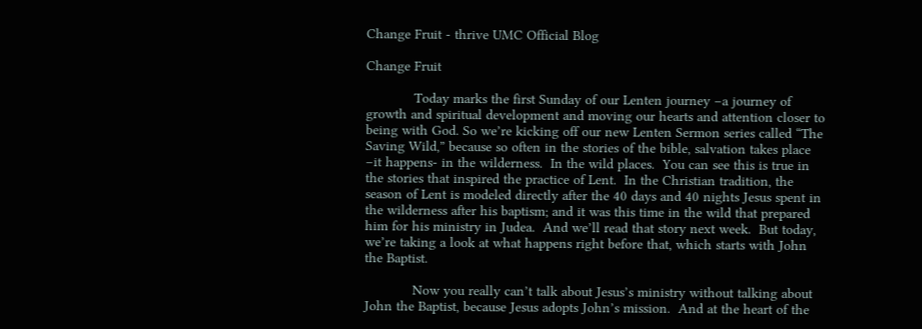Change Fruit - thrive UMC Official Blog

Change Fruit

            Today marks the first Sunday of our Lenten journey –a journey of growth and spiritual development and moving our hearts and attention closer to being with God. So we’re kicking off our new Lenten Sermon series called “The Saving Wild,” because so often in the stories of the bible, salvation takes place –it happens- in the wilderness.  In the wild places.  You can see this is true in the stories that inspired the practice of Lent.  In the Christian tradition, the season of Lent is modeled directly after the 40 days and 40 nights Jesus spent in the wilderness after his baptism; and it was this time in the wild that prepared him for his ministry in Judea.  And we’ll read that story next week.  But today, we’re taking a look at what happens right before that, which starts with John the Baptist.

            Now you really can’t talk about Jesus’s ministry without talking about John the Baptist, because Jesus adopts John’s mission.  And at the heart of the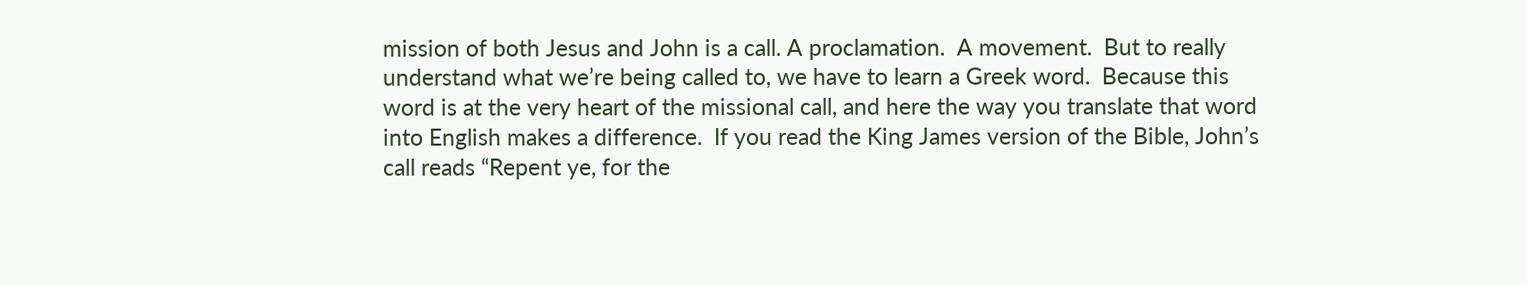mission of both Jesus and John is a call. A proclamation.  A movement.  But to really understand what we’re being called to, we have to learn a Greek word.  Because this word is at the very heart of the missional call, and here the way you translate that word into English makes a difference.  If you read the King James version of the Bible, John’s call reads “Repent ye, for the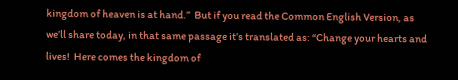kingdom of heaven is at hand.”  But if you read the Common English Version, as we’ll share today, in that same passage it’s translated as: “Change your hearts and lives!  Here comes the kingdom of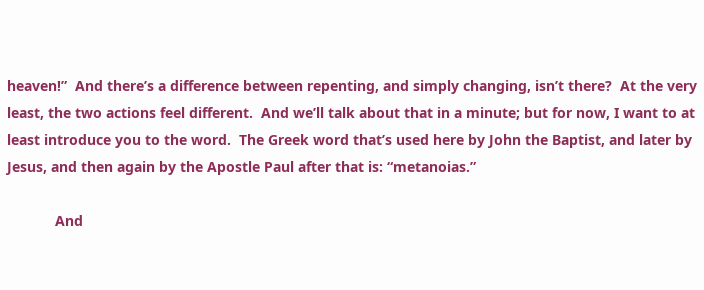heaven!”  And there’s a difference between repenting, and simply changing, isn’t there?  At the very least, the two actions feel different.  And we’ll talk about that in a minute; but for now, I want to at least introduce you to the word.  The Greek word that’s used here by John the Baptist, and later by Jesus, and then again by the Apostle Paul after that is: “metanoias.”

            And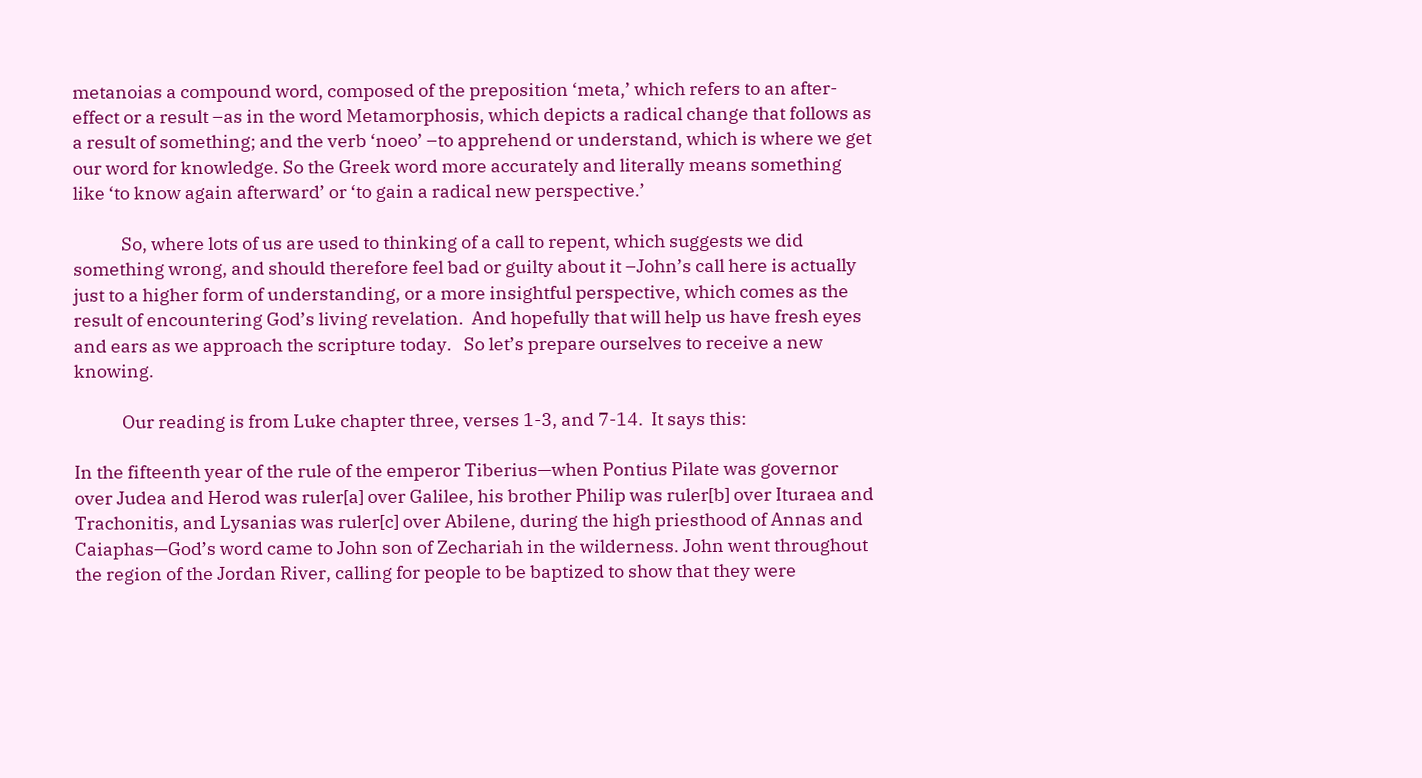metanoias a compound word, composed of the preposition ‘meta,’ which refers to an after-effect or a result –as in the word Metamorphosis, which depicts a radical change that follows as a result of something; and the verb ‘noeo’ –to apprehend or understand, which is where we get our word for knowledge. So the Greek word more accurately and literally means something like ‘to know again afterward’ or ‘to gain a radical new perspective.’

            So, where lots of us are used to thinking of a call to repent, which suggests we did something wrong, and should therefore feel bad or guilty about it –John’s call here is actually just to a higher form of understanding, or a more insightful perspective, which comes as the result of encountering God’s living revelation.  And hopefully that will help us have fresh eyes and ears as we approach the scripture today.   So let’s prepare ourselves to receive a new knowing.

            Our reading is from Luke chapter three, verses 1-3, and 7-14.  It says this:

In the fifteenth year of the rule of the emperor Tiberius—when Pontius Pilate was governor over Judea and Herod was ruler[a] over Galilee, his brother Philip was ruler[b] over Ituraea and Trachonitis, and Lysanias was ruler[c] over Abilene, during the high priesthood of Annas and Caiaphas—God’s word came to John son of Zechariah in the wilderness. John went throughout the region of the Jordan River, calling for people to be baptized to show that they were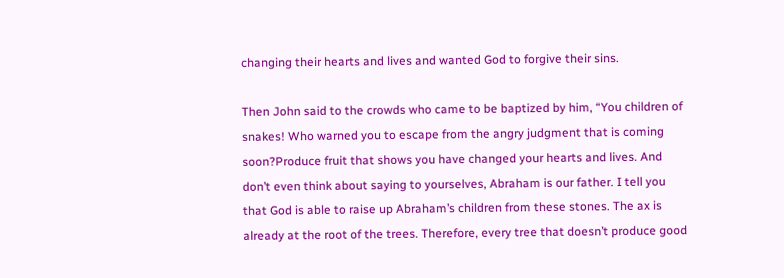changing their hearts and lives and wanted God to forgive their sins.

Then John said to the crowds who came to be baptized by him, “You children of snakes! Who warned you to escape from the angry judgment that is coming soon?Produce fruit that shows you have changed your hearts and lives. And don’t even think about saying to yourselves, Abraham is our father. I tell you that God is able to raise up Abraham’s children from these stones. The ax is already at the root of the trees. Therefore, every tree that doesn’t produce good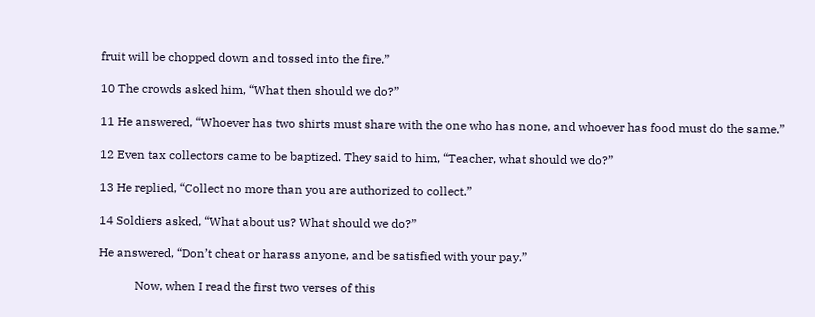fruit will be chopped down and tossed into the fire.”

10 The crowds asked him, “What then should we do?”

11 He answered, “Whoever has two shirts must share with the one who has none, and whoever has food must do the same.”

12 Even tax collectors came to be baptized. They said to him, “Teacher, what should we do?”

13 He replied, “Collect no more than you are authorized to collect.”

14 Soldiers asked, “What about us? What should we do?”

He answered, “Don’t cheat or harass anyone, and be satisfied with your pay.”

            Now, when I read the first two verses of this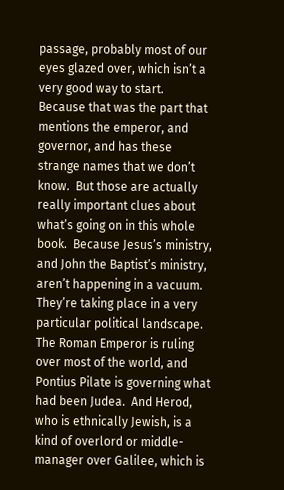passage, probably most of our eyes glazed over, which isn’t a very good way to start.  Because that was the part that mentions the emperor, and governor, and has these strange names that we don’t know.  But those are actually really important clues about what’s going on in this whole book.  Because Jesus’s ministry, and John the Baptist’s ministry, aren’t happening in a vacuum.  They’re taking place in a very particular political landscape.  The Roman Emperor is ruling over most of the world, and Pontius Pilate is governing what had been Judea.  And Herod, who is ethnically Jewish, is a kind of overlord or middle-manager over Galilee, which is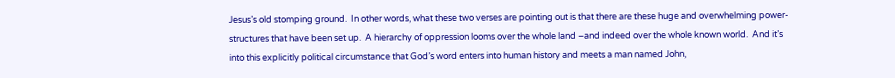Jesus’s old stomping ground.  In other words, what these two verses are pointing out is that there are these huge and overwhelming power-structures that have been set up.  A hierarchy of oppression looms over the whole land –and indeed over the whole known world.  And it’s into this explicitly political circumstance that God’s word enters into human history and meets a man named John,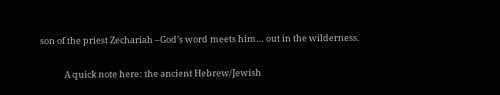son of the priest Zechariah –God’s word meets him… out in the wilderness.

            A quick note here: the ancient Hebrew/Jewish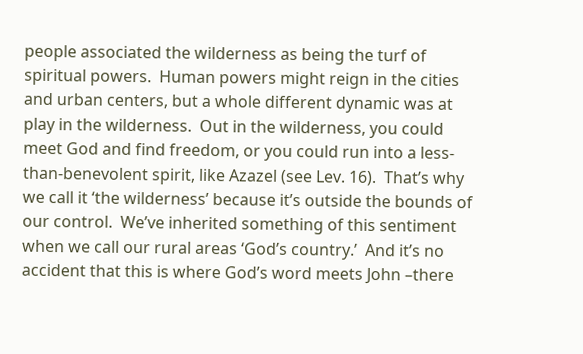people associated the wilderness as being the turf of spiritual powers.  Human powers might reign in the cities and urban centers, but a whole different dynamic was at play in the wilderness.  Out in the wilderness, you could meet God and find freedom, or you could run into a less-than-benevolent spirit, like Azazel (see Lev. 16).  That’s why we call it ‘the wilderness’ because it’s outside the bounds of our control.  We’ve inherited something of this sentiment when we call our rural areas ‘God’s country.’  And it’s no accident that this is where God’s word meets John –there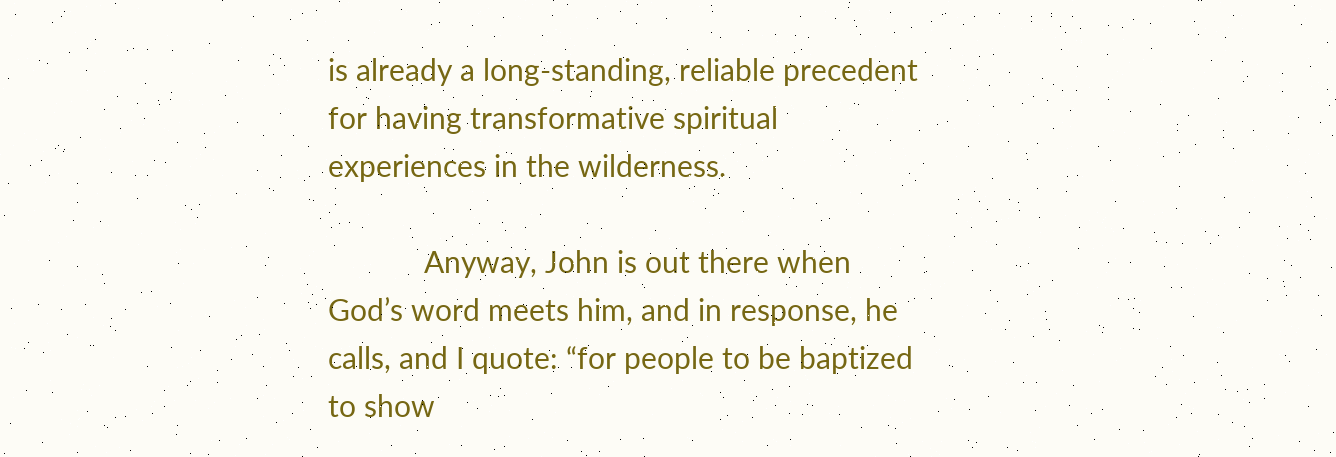is already a long-standing, reliable precedent for having transformative spiritual experiences in the wilderness.

            Anyway, John is out there when God’s word meets him, and in response, he calls, and I quote: “for people to be baptized to show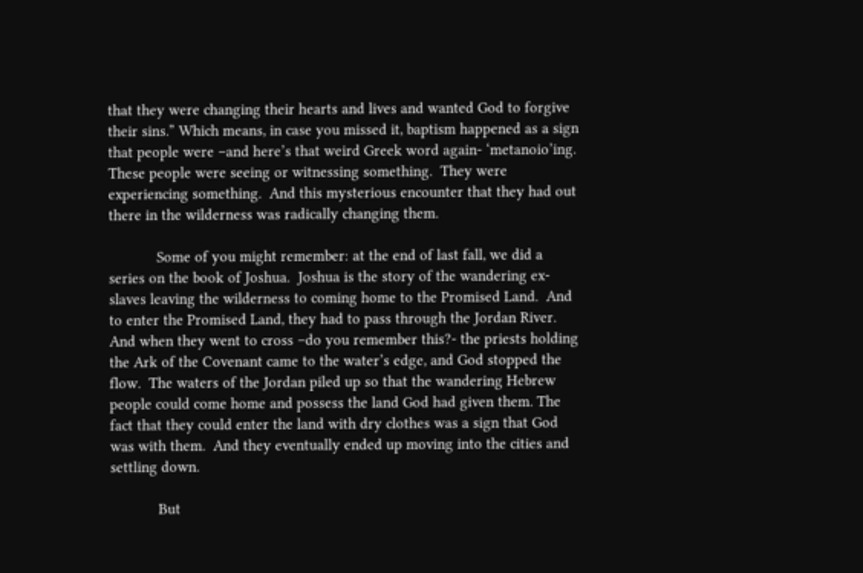that they were changing their hearts and lives and wanted God to forgive their sins.” Which means, in case you missed it, baptism happened as a sign that people were –and here’s that weird Greek word again- ‘metanoio’ing.  These people were seeing or witnessing something.  They were experiencing something.  And this mysterious encounter that they had out there in the wilderness was radically changing them.

            Some of you might remember: at the end of last fall, we did a series on the book of Joshua.  Joshua is the story of the wandering ex-slaves leaving the wilderness to coming home to the Promised Land.  And to enter the Promised Land, they had to pass through the Jordan River.  And when they went to cross –do you remember this?- the priests holding the Ark of the Covenant came to the water’s edge, and God stopped the flow.  The waters of the Jordan piled up so that the wandering Hebrew people could come home and possess the land God had given them. The fact that they could enter the land with dry clothes was a sign that God was with them.  And they eventually ended up moving into the cities and settling down.

            But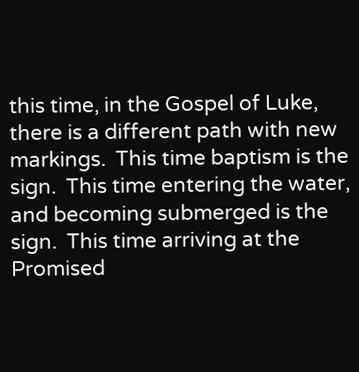this time, in the Gospel of Luke, there is a different path with new markings.  This time baptism is the sign.  This time entering the water, and becoming submerged is the sign.  This time arriving at the Promised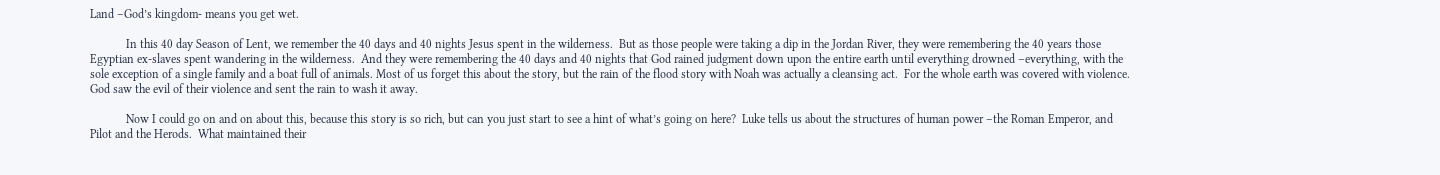Land –God’s kingdom- means you get wet.

            In this 40 day Season of Lent, we remember the 40 days and 40 nights Jesus spent in the wilderness.  But as those people were taking a dip in the Jordan River, they were remembering the 40 years those Egyptian ex-slaves spent wandering in the wilderness.  And they were remembering the 40 days and 40 nights that God rained judgment down upon the entire earth until everything drowned –everything, with the sole exception of a single family and a boat full of animals. Most of us forget this about the story, but the rain of the flood story with Noah was actually a cleansing act.  For the whole earth was covered with violence.  God saw the evil of their violence and sent the rain to wash it away.

            Now I could go on and on about this, because this story is so rich, but can you just start to see a hint of what’s going on here?  Luke tells us about the structures of human power –the Roman Emperor, and Pilot and the Herods.  What maintained their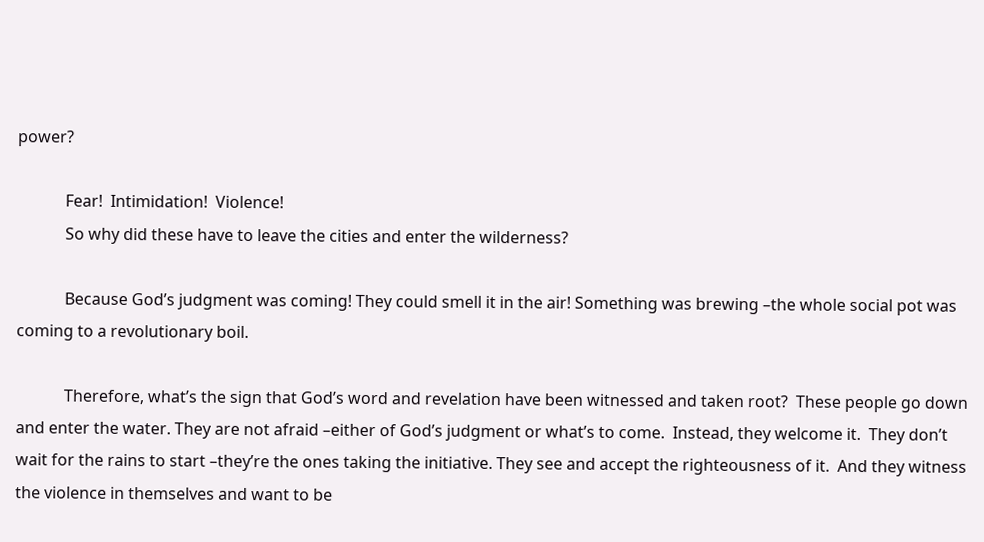power?

            Fear!  Intimidation!  Violence!
            So why did these have to leave the cities and enter the wilderness?

            Because God’s judgment was coming! They could smell it in the air! Something was brewing –the whole social pot was coming to a revolutionary boil.

            Therefore, what’s the sign that God’s word and revelation have been witnessed and taken root?  These people go down and enter the water. They are not afraid –either of God’s judgment or what’s to come.  Instead, they welcome it.  They don’t wait for the rains to start –they’re the ones taking the initiative. They see and accept the righteousness of it.  And they witness the violence in themselves and want to be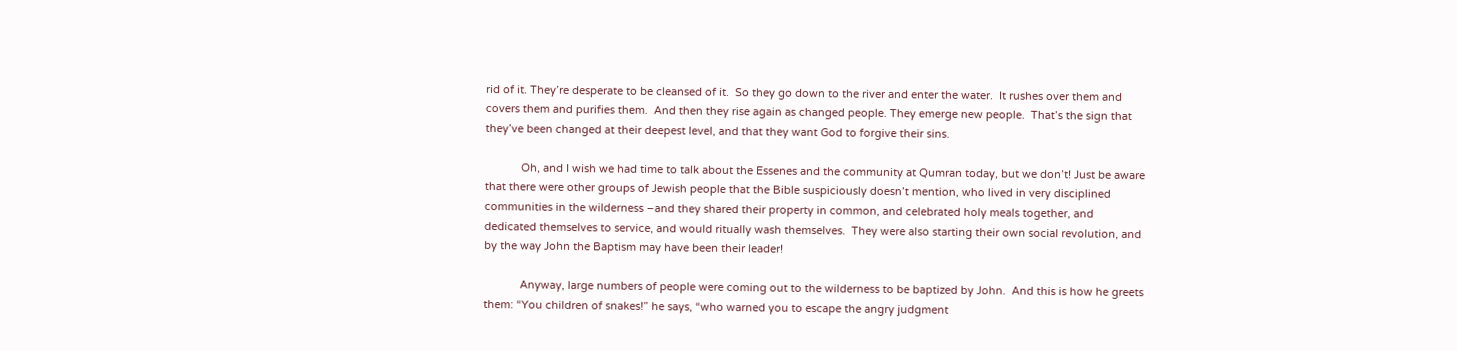rid of it. They’re desperate to be cleansed of it.  So they go down to the river and enter the water.  It rushes over them and covers them and purifies them.  And then they rise again as changed people. They emerge new people.  That’s the sign that they’ve been changed at their deepest level, and that they want God to forgive their sins.

            Oh, and I wish we had time to talk about the Essenes and the community at Qumran today, but we don’t! Just be aware that there were other groups of Jewish people that the Bible suspiciously doesn’t mention, who lived in very disciplined communities in the wilderness –and they shared their property in common, and celebrated holy meals together, and dedicated themselves to service, and would ritually wash themselves.  They were also starting their own social revolution, and by the way John the Baptism may have been their leader!

            Anyway, large numbers of people were coming out to the wilderness to be baptized by John.  And this is how he greets them: “You children of snakes!” he says, “who warned you to escape the angry judgment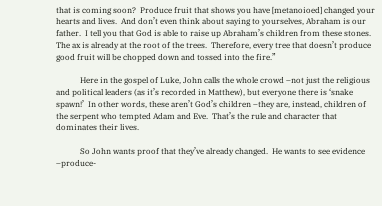that is coming soon?  Produce fruit that shows you have [metanoioed] changed your hearts and lives.  And don’t even think about saying to yourselves, Abraham is our father.  I tell you that God is able to raise up Abraham’s children from these stones.  The ax is already at the root of the trees.  Therefore, every tree that doesn’t produce good fruit will be chopped down and tossed into the fire.”

            Here in the gospel of Luke, John calls the whole crowd –not just the religious and political leaders (as it’s recorded in Matthew), but everyone there is ‘snake spawn!’  In other words, these aren’t God’s children –they are, instead, children of the serpent who tempted Adam and Eve.  That’s the rule and character that dominates their lives.

            So John wants proof that they’ve already changed.  He wants to see evidence –produce-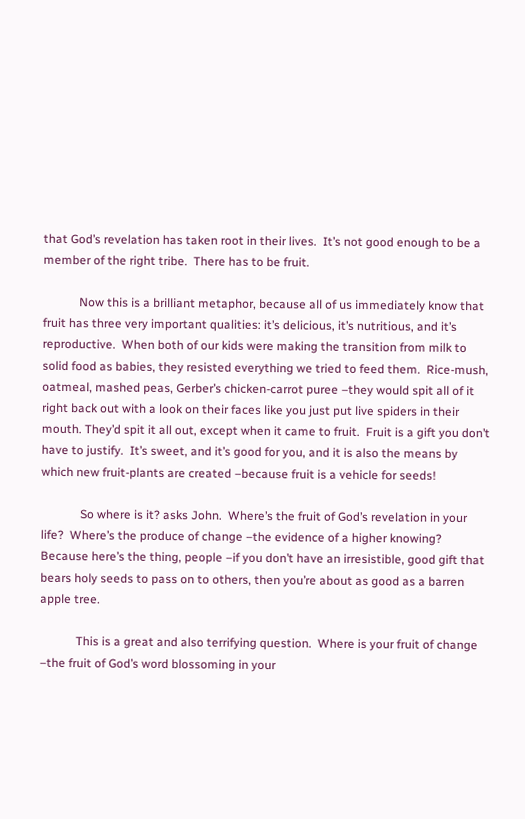that God’s revelation has taken root in their lives.  It’s not good enough to be a member of the right tribe.  There has to be fruit.

            Now this is a brilliant metaphor, because all of us immediately know that fruit has three very important qualities: it’s delicious, it’s nutritious, and it’s reproductive.  When both of our kids were making the transition from milk to solid food as babies, they resisted everything we tried to feed them.  Rice-mush, oatmeal, mashed peas, Gerber’s chicken-carrot puree –they would spit all of it right back out with a look on their faces like you just put live spiders in their mouth. They’d spit it all out, except when it came to fruit.  Fruit is a gift you don’t have to justify.  It’s sweet, and it’s good for you, and it is also the means by which new fruit-plants are created –because fruit is a vehicle for seeds!

             So where is it? asks John.  Where’s the fruit of God’s revelation in your life?  Where’s the produce of change –the evidence of a higher knowing?   Because here’s the thing, people –if you don’t have an irresistible, good gift that bears holy seeds to pass on to others, then you’re about as good as a barren apple tree.

            This is a great and also terrifying question.  Where is your fruit of change –the fruit of God’s word blossoming in your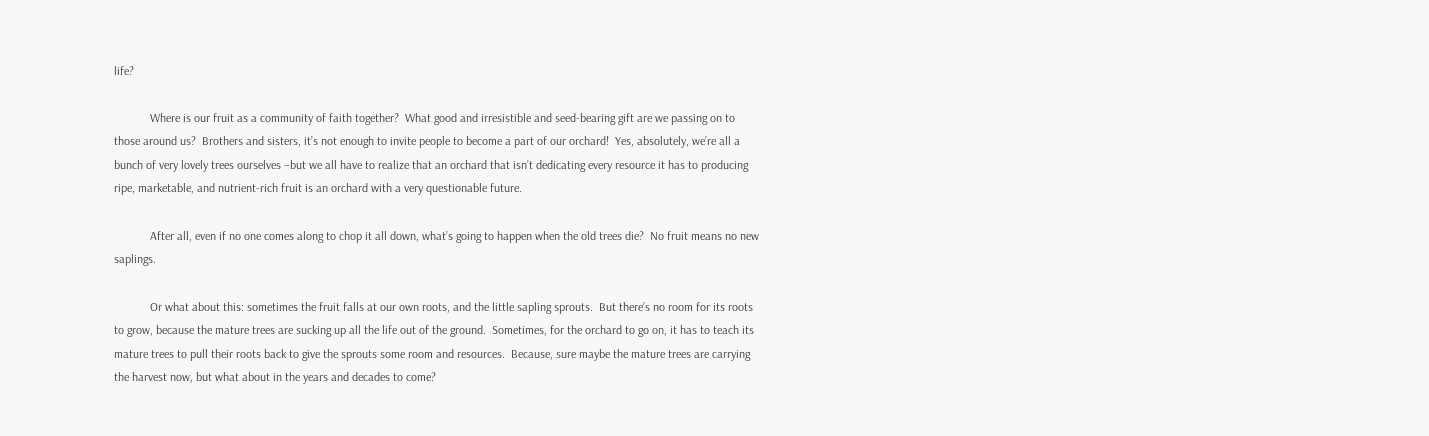life?

            Where is our fruit as a community of faith together?  What good and irresistible and seed-bearing gift are we passing on to those around us?  Brothers and sisters, it’s not enough to invite people to become a part of our orchard!  Yes, absolutely, we’re all a bunch of very lovely trees ourselves –but we all have to realize that an orchard that isn’t dedicating every resource it has to producing ripe, marketable, and nutrient-rich fruit is an orchard with a very questionable future.

            After all, even if no one comes along to chop it all down, what’s going to happen when the old trees die?  No fruit means no new saplings.

            Or what about this: sometimes the fruit falls at our own roots, and the little sapling sprouts.  But there’s no room for its roots to grow, because the mature trees are sucking up all the life out of the ground.  Sometimes, for the orchard to go on, it has to teach its mature trees to pull their roots back to give the sprouts some room and resources.  Because, sure maybe the mature trees are carrying the harvest now, but what about in the years and decades to come?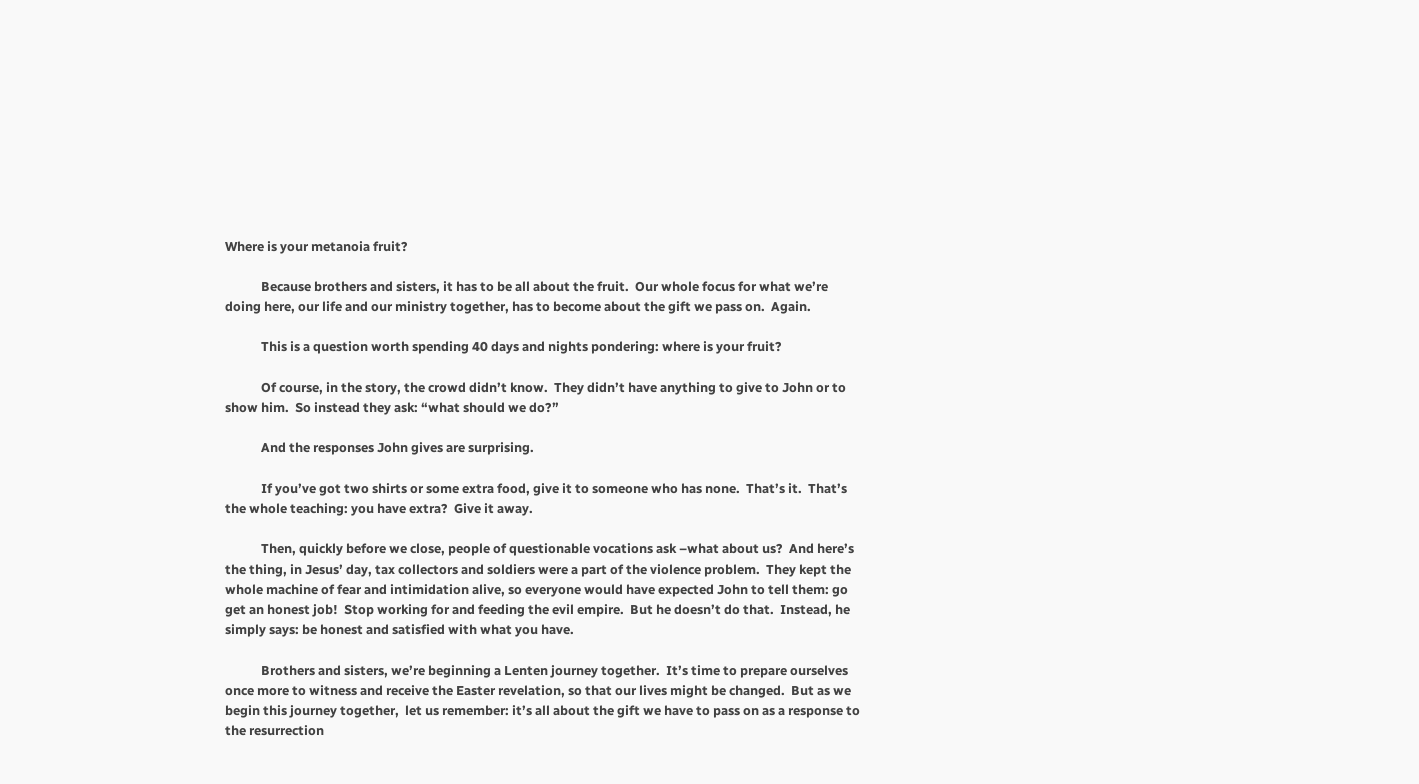Where is your metanoia fruit?

            Because brothers and sisters, it has to be all about the fruit.  Our whole focus for what we’re doing here, our life and our ministry together, has to become about the gift we pass on.  Again.

            This is a question worth spending 40 days and nights pondering: where is your fruit?

            Of course, in the story, the crowd didn’t know.  They didn’t have anything to give to John or to show him.  So instead they ask: “what should we do?”

            And the responses John gives are surprising.

            If you’ve got two shirts or some extra food, give it to someone who has none.  That’s it.  That’s the whole teaching: you have extra?  Give it away.

            Then, quickly before we close, people of questionable vocations ask –what about us?  And here’s the thing, in Jesus’ day, tax collectors and soldiers were a part of the violence problem.  They kept the whole machine of fear and intimidation alive, so everyone would have expected John to tell them: go get an honest job!  Stop working for and feeding the evil empire.  But he doesn’t do that.  Instead, he simply says: be honest and satisfied with what you have.

            Brothers and sisters, we’re beginning a Lenten journey together.  It’s time to prepare ourselves once more to witness and receive the Easter revelation, so that our lives might be changed.  But as we begin this journey together,  let us remember: it’s all about the gift we have to pass on as a response to the resurrection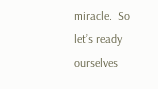miracle.  So let’s ready ourselves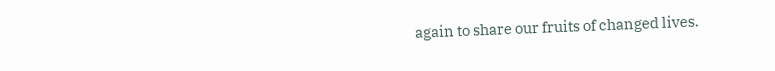again to share our fruits of changed lives.